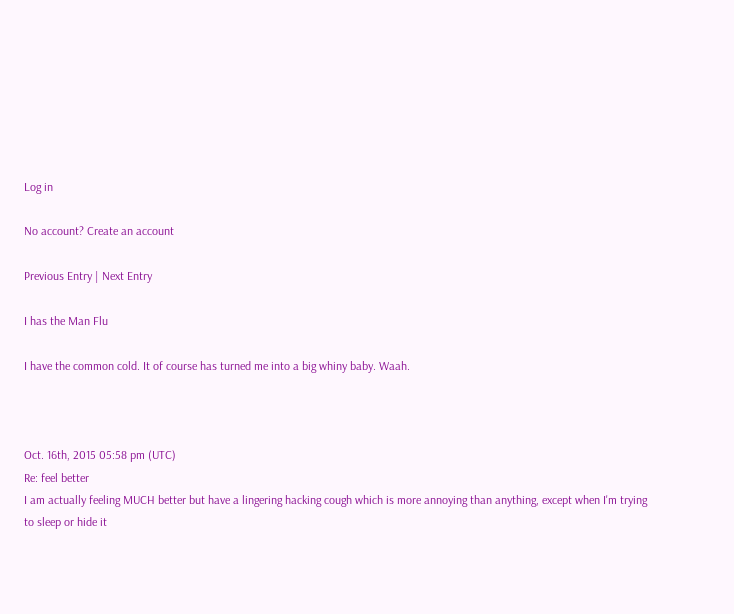Log in

No account? Create an account

Previous Entry | Next Entry

I has the Man Flu

I have the common cold. It of course has turned me into a big whiny baby. Waah.



Oct. 16th, 2015 05:58 pm (UTC)
Re: feel better
I am actually feeling MUCH better but have a lingering hacking cough which is more annoying than anything, except when I'm trying to sleep or hide it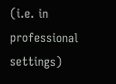(i.e. in professional settings)